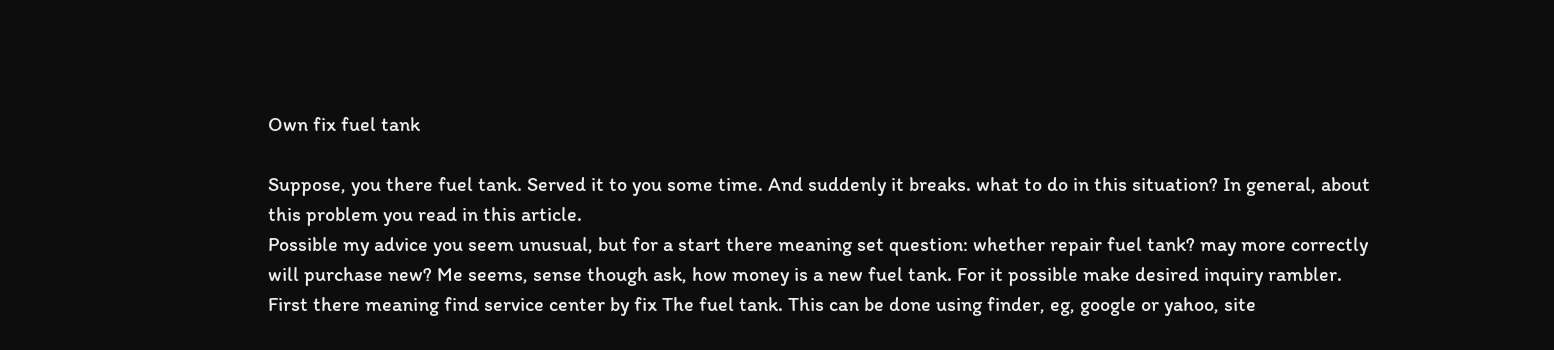Own fix fuel tank

Suppose, you there fuel tank. Served it to you some time. And suddenly it breaks. what to do in this situation? In general, about this problem you read in this article.
Possible my advice you seem unusual, but for a start there meaning set question: whether repair fuel tank? may more correctly will purchase new? Me seems, sense though ask, how money is a new fuel tank. For it possible make desired inquiry rambler.
First there meaning find service center by fix The fuel tank. This can be done using finder, eg, google or yahoo, site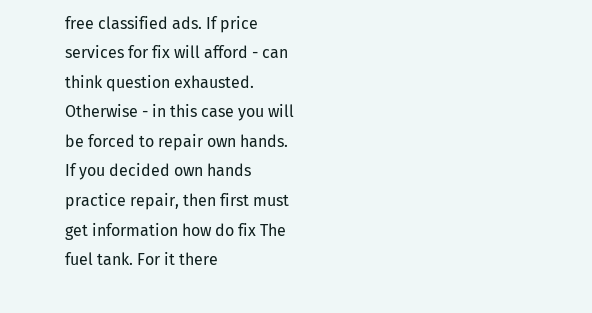free classified ads. If price services for fix will afford - can think question exhausted. Otherwise - in this case you will be forced to repair own hands.
If you decided own hands practice repair, then first must get information how do fix The fuel tank. For it there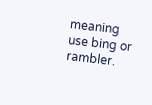meaning use bing or rambler.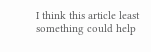I think this article least something could help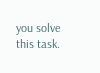you solve this task.